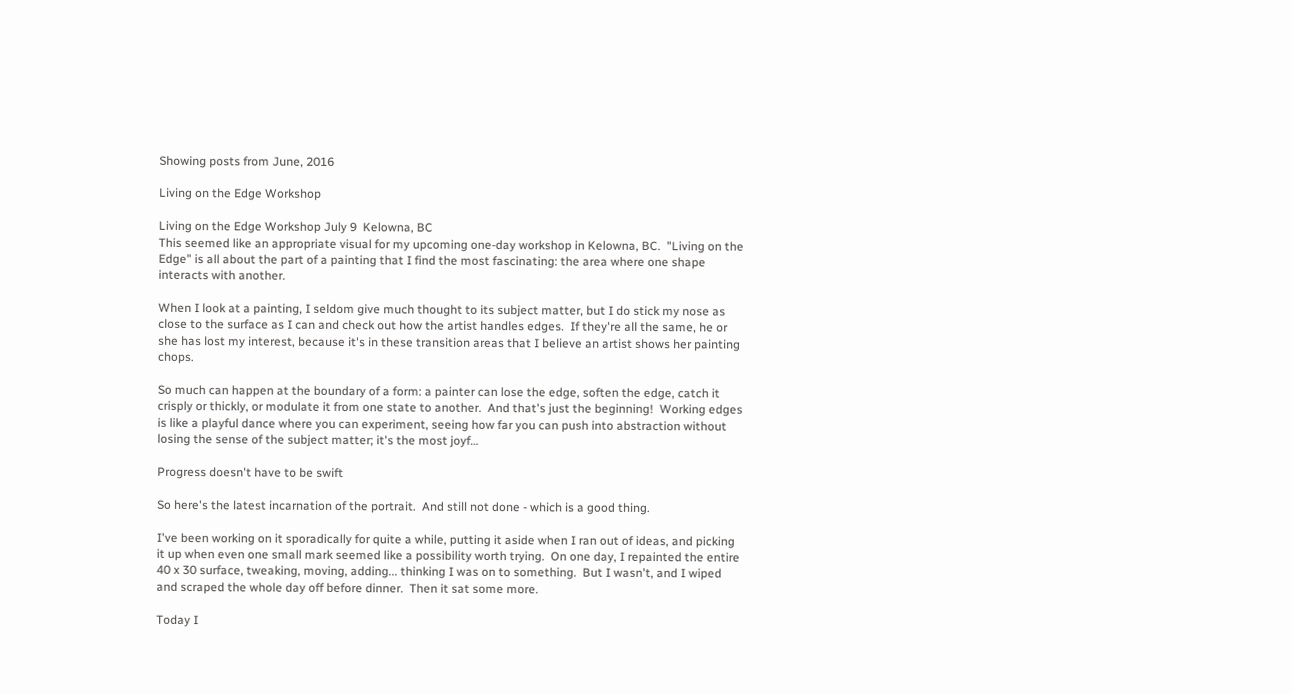Showing posts from June, 2016

Living on the Edge Workshop

Living on the Edge Workshop July 9  Kelowna, BC
This seemed like an appropriate visual for my upcoming one-day workshop in Kelowna, BC.  "Living on the Edge" is all about the part of a painting that I find the most fascinating: the area where one shape interacts with another.

When I look at a painting, I seldom give much thought to its subject matter, but I do stick my nose as close to the surface as I can and check out how the artist handles edges.  If they're all the same, he or she has lost my interest, because it's in these transition areas that I believe an artist shows her painting chops.

So much can happen at the boundary of a form: a painter can lose the edge, soften the edge, catch it crisply or thickly, or modulate it from one state to another.  And that's just the beginning!  Working edges is like a playful dance where you can experiment, seeing how far you can push into abstraction without losing the sense of the subject matter; it's the most joyf…

Progress doesn't have to be swift

So here's the latest incarnation of the portrait.  And still not done - which is a good thing.

I've been working on it sporadically for quite a while, putting it aside when I ran out of ideas, and picking it up when even one small mark seemed like a possibility worth trying.  On one day, I repainted the entire 40 x 30 surface, tweaking, moving, adding... thinking I was on to something.  But I wasn't, and I wiped and scraped the whole day off before dinner.  Then it sat some more.

Today I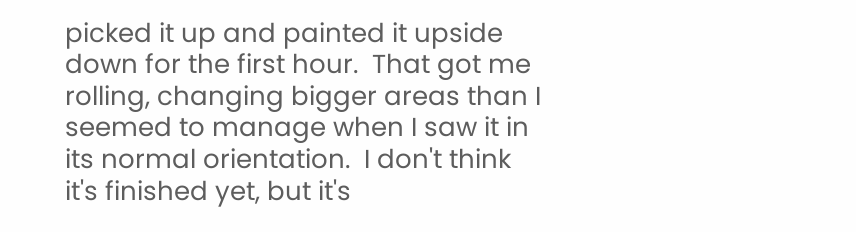picked it up and painted it upside down for the first hour.  That got me rolling, changing bigger areas than I seemed to manage when I saw it in its normal orientation.  I don't think it's finished yet, but it's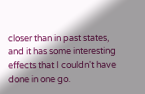closer than in past states, and it has some interesting effects that I couldn't have done in one go.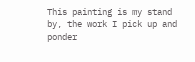This painting is my stand by, the work I pick up and ponder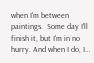when I'm between paintings.  Some day I'll finish it, but I'm in no hurry. And when I do, I…